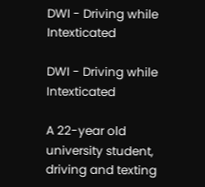DWI - Driving while Intexticated

DWI - Driving while Intexticated

A 22-year old university student, driving and texting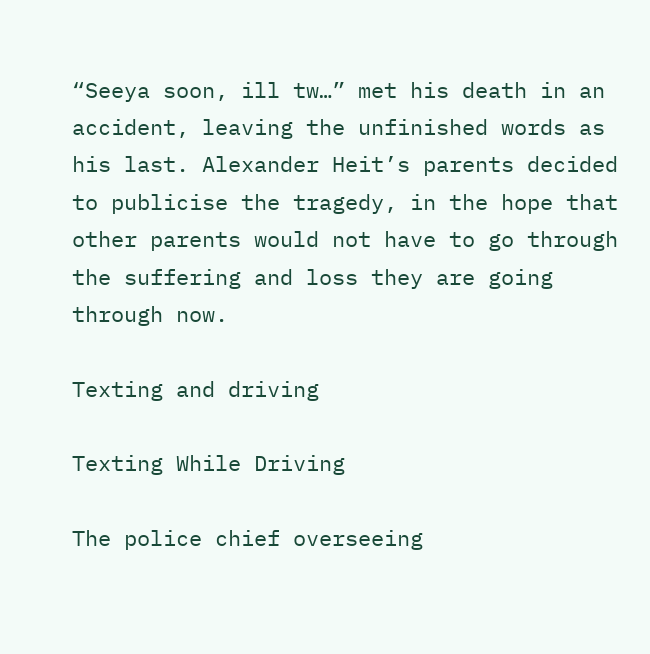“Seeya soon, ill tw…” met his death in an accident, leaving the unfinished words as his last. Alexander Heit’s parents decided to publicise the tragedy, in the hope that other parents would not have to go through the suffering and loss they are going through now.

Texting and driving

Texting While Driving

The police chief overseeing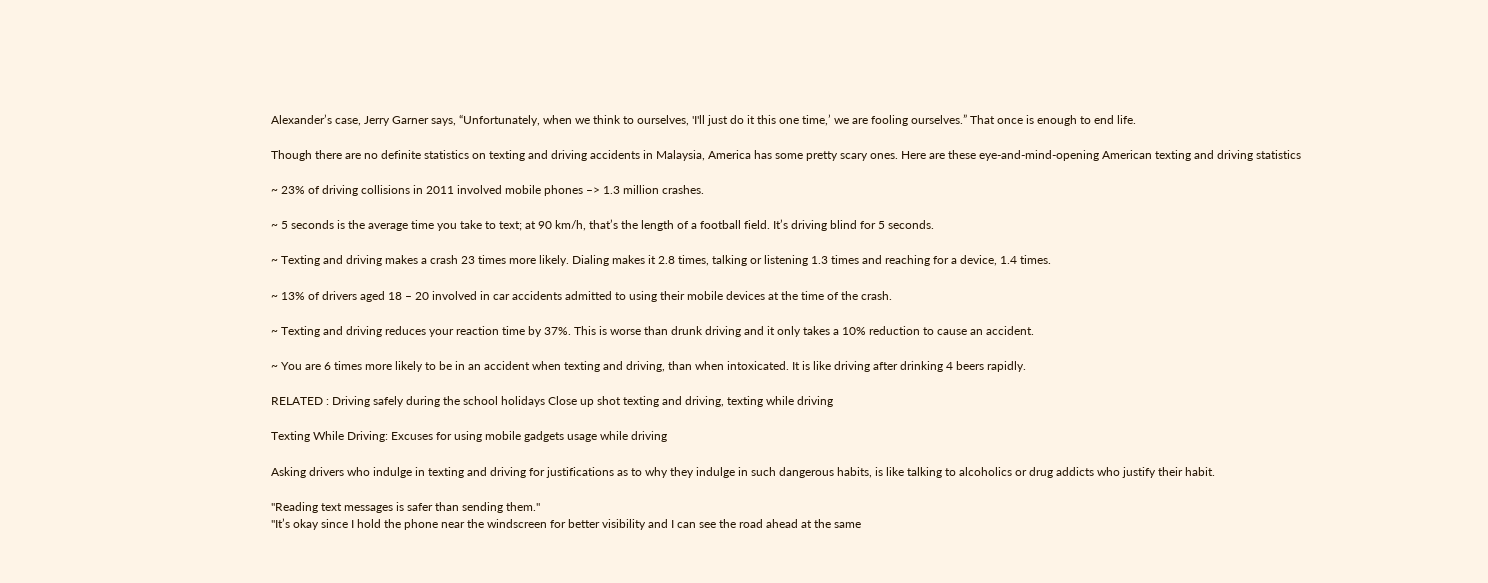Alexander’s case, Jerry Garner says, “Unfortunately, when we think to ourselves, 'I'll just do it this one time,’ we are fooling ourselves.” That once is enough to end life.

Though there are no definite statistics on texting and driving accidents in Malaysia, America has some pretty scary ones. Here are these eye-and-mind-opening American texting and driving statistics

~ 23% of driving collisions in 2011 involved mobile phones –> 1.3 million crashes.

~ 5 seconds is the average time you take to text; at 90 km/h, that’s the length of a football field. It’s driving blind for 5 seconds.

~ Texting and driving makes a crash 23 times more likely. Dialing makes it 2.8 times, talking or listening 1.3 times and reaching for a device, 1.4 times.

~ 13% of drivers aged 18 – 20 involved in car accidents admitted to using their mobile devices at the time of the crash.

~ Texting and driving reduces your reaction time by 37%. This is worse than drunk driving and it only takes a 10% reduction to cause an accident.

~ You are 6 times more likely to be in an accident when texting and driving, than when intoxicated. It is like driving after drinking 4 beers rapidly.

RELATED : Driving safely during the school holidays Close up shot texting and driving, texting while driving

Texting While Driving: Excuses for using mobile gadgets usage while driving

Asking drivers who indulge in texting and driving for justifications as to why they indulge in such dangerous habits, is like talking to alcoholics or drug addicts who justify their habit.

"Reading text messages is safer than sending them."
"It’s okay since I hold the phone near the windscreen for better visibility and I can see the road ahead at the same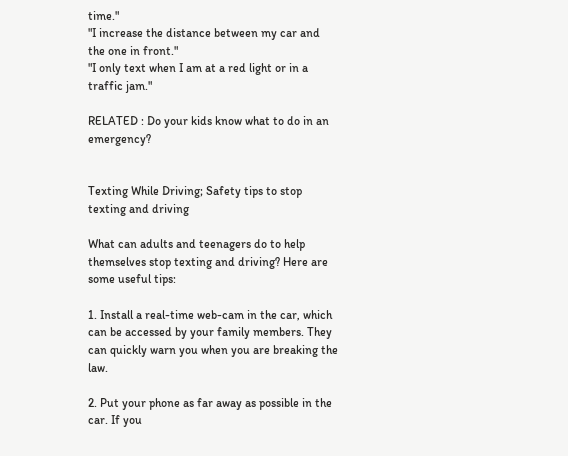time."
"I increase the distance between my car and the one in front."
"I only text when I am at a red light or in a traffic jam."

RELATED : Do your kids know what to do in an emergency?


Texting While Driving; Safety tips to stop texting and driving

What can adults and teenagers do to help themselves stop texting and driving? Here are some useful tips:

1. Install a real-time web-cam in the car, which can be accessed by your family members. They can quickly warn you when you are breaking the law.

2. Put your phone as far away as possible in the car. If you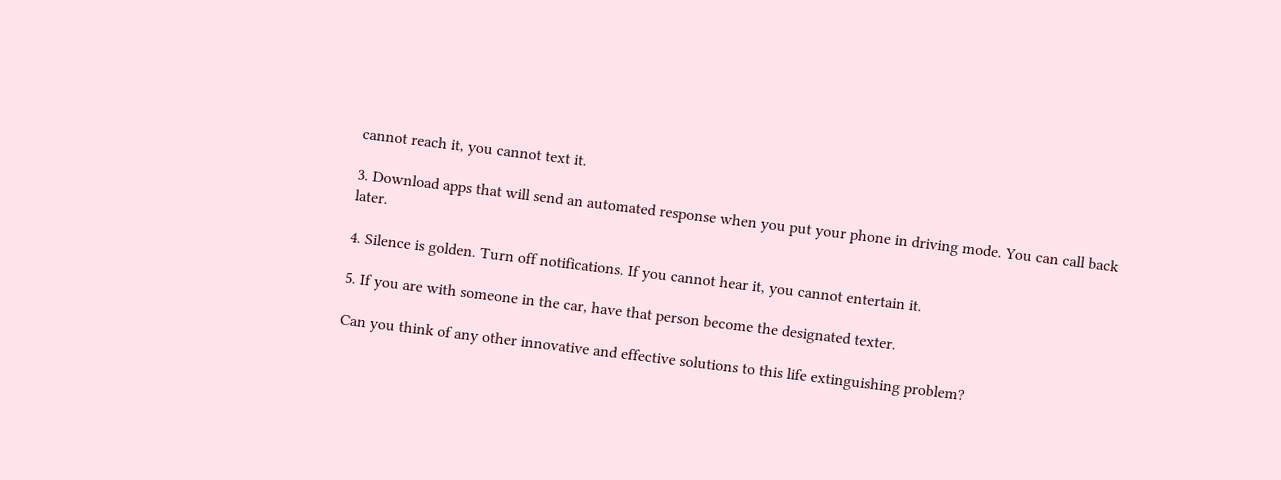cannot reach it, you cannot text it.

3. Download apps that will send an automated response when you put your phone in driving mode. You can call back later.

4. Silence is golden. Turn off notifications. If you cannot hear it, you cannot entertain it.

5. If you are with someone in the car, have that person become the designated texter.

Can you think of any other innovative and effective solutions to this life extinguishing problem?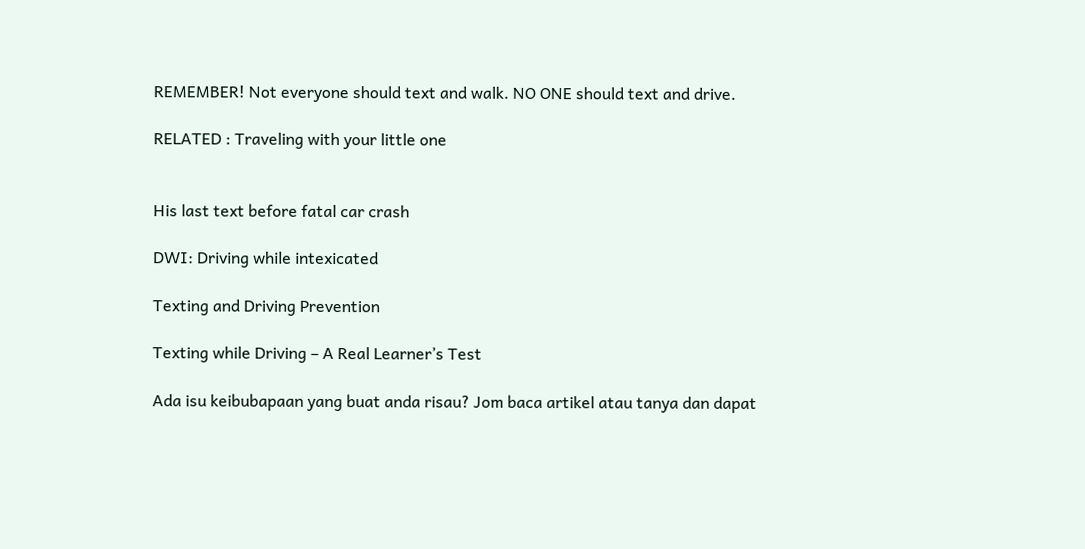REMEMBER! Not everyone should text and walk. NO ONE should text and drive.

RELATED : Traveling with your little one


His last text before fatal car crash

DWI: Driving while intexicated

Texting and Driving Prevention

Texting while Driving – A Real Learner’s Test

Ada isu keibubapaan yang buat anda risau? Jom baca artikel atau tanya dan dapat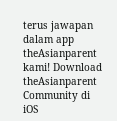terus jawapan dalam app theAsianparent kami! Download theAsianparent Community di iOS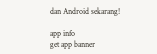dan Android sekarang!

app info
get app banner